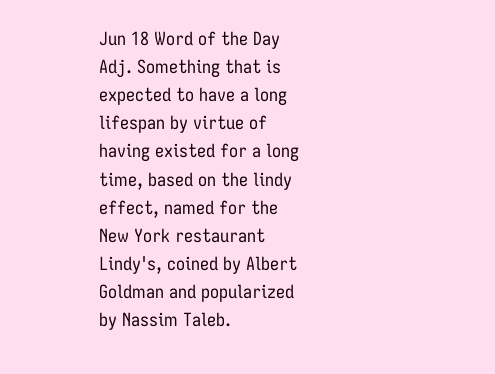Jun 18 Word of the Day
Adj. Something that is expected to have a long lifespan by virtue of having existed for a long time, based on the lindy effect, named for the New York restaurant Lindy's, coined by Albert Goldman and popularized by Nassim Taleb.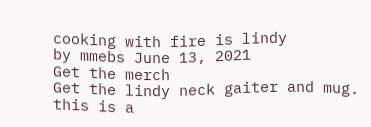cooking with fire is lindy
by mmebs June 13, 2021
Get the merch
Get the lindy neck gaiter and mug.
this is a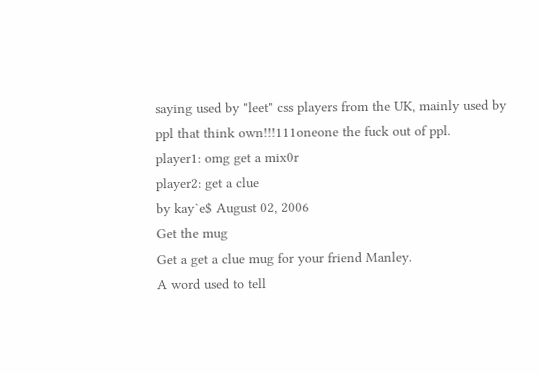saying used by "leet" css players from the UK, mainly used by ppl that think own!!!111oneone the fuck out of ppl.
player1: omg get a mix0r
player2: get a clue
by kay`e$ August 02, 2006
Get the mug
Get a get a clue mug for your friend Manley.
A word used to tell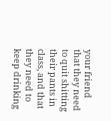your friend that they need to quit shitting their pants in class, and that they need to keep drinking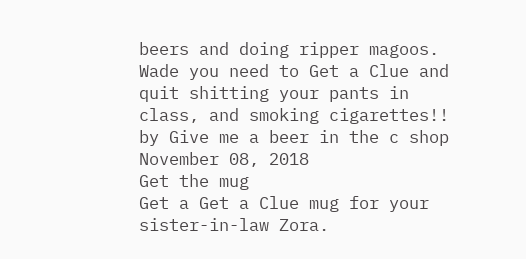beers and doing ripper magoos.
Wade you need to Get a Clue and quit shitting your pants in class, and smoking cigarettes!!
by Give me a beer in the c shop November 08, 2018
Get the mug
Get a Get a Clue mug for your sister-in-law Zora.